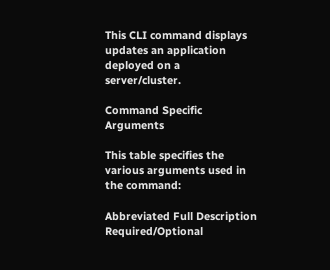This CLI command displays updates an application deployed on a server/cluster.

Command Specific Arguments

This table specifies the various arguments used in the command:

Abbreviated Full Description Required/Optional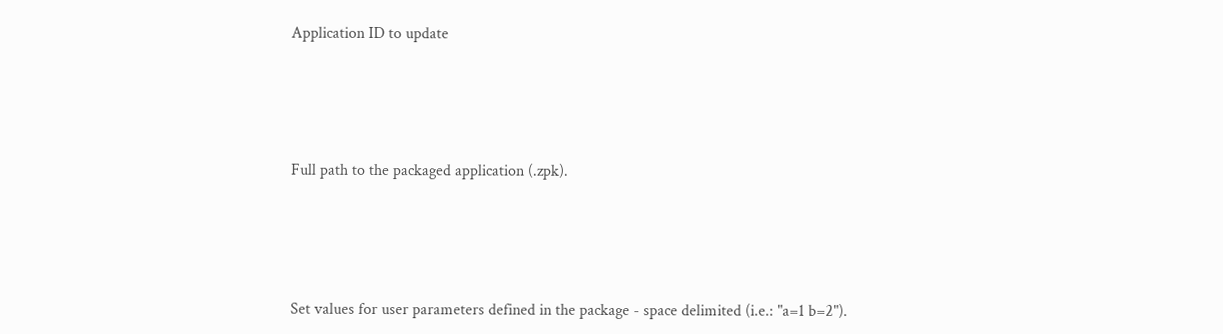Application ID to update




Full path to the packaged application (.zpk).




Set values for user parameters defined in the package - space delimited (i.e.: "a=1 b=2").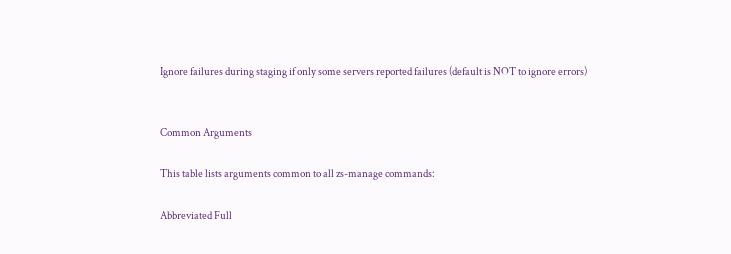Ignore failures during staging if only some servers reported failures (default is NOT to ignore errors)


Common Arguments

This table lists arguments common to all zs-manage commands:

Abbreviated Full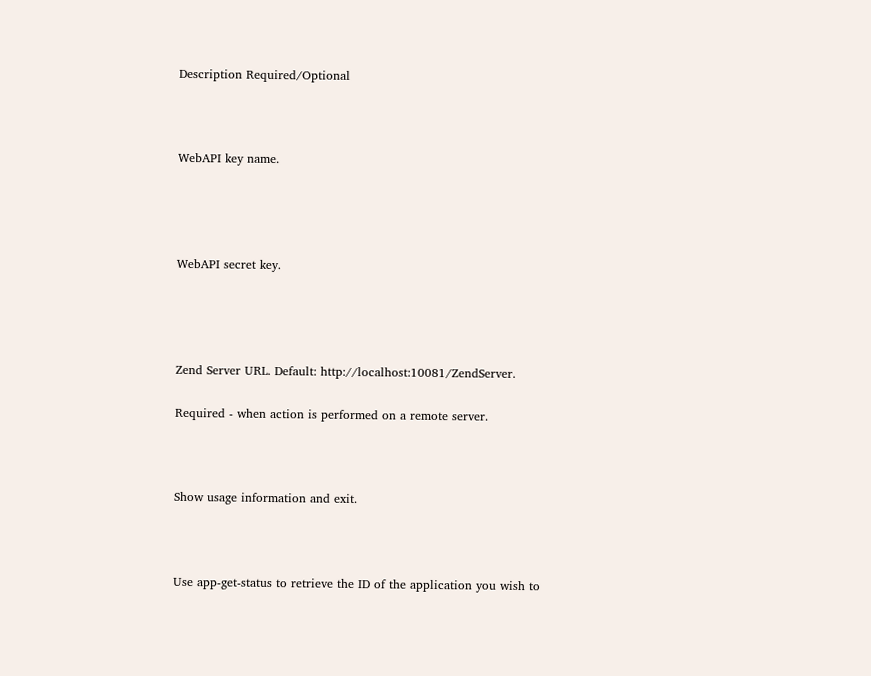Description Required/Optional



WebAPI key name.




WebAPI secret key.




Zend Server URL. Default: http://localhost:10081/ZendServer.

Required - when action is performed on a remote server.



Show usage information and exit.



Use app-get-status to retrieve the ID of the application you wish to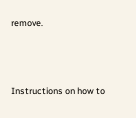remove.



Instructions on how to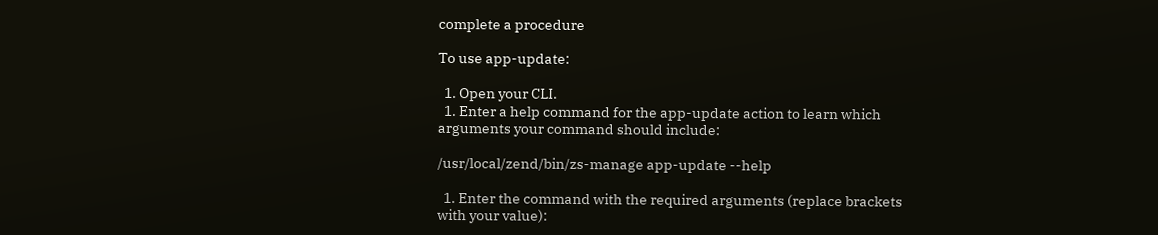complete a procedure

To use app-update:

  1. Open your CLI.
  1. Enter a help command for the app-update action to learn which arguments your command should include:

/usr/local/zend/bin/zs-manage app-update --help

  1. Enter the command with the required arguments (replace brackets with your value):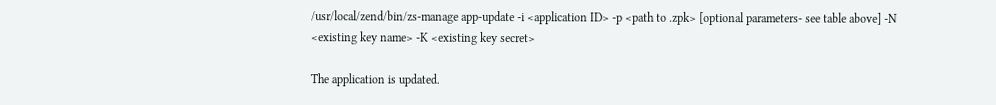/usr/local/zend/bin/zs-manage app-update -i <application ID> -p <path to .zpk> [optional parameters- see table above] -N <existing key name> -K <existing key secret>

The application is updated.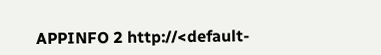APPINFO 2 http://<default-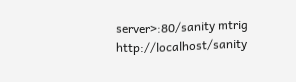server>:80/sanity mtrig http://localhost/sanity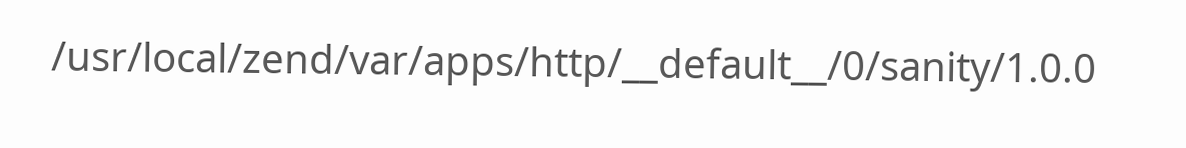/usr/local/zend/var/apps/http/__default__/0/sanity/1.0.0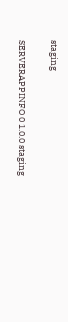staging

SERVERAPPINFO 0 1.0.0 staging